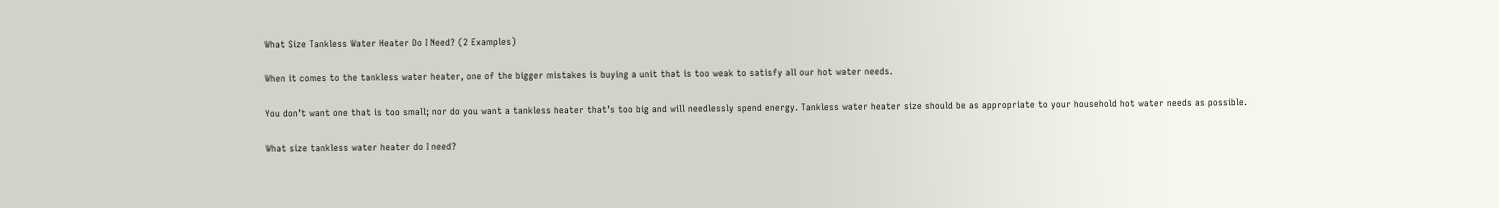What Size Tankless Water Heater Do I Need? (2 Examples)

When it comes to the tankless water heater, one of the bigger mistakes is buying a unit that is too weak to satisfy all our hot water needs.

You don’t want one that is too small; nor do you want a tankless heater that’s too big and will needlessly spend energy. Tankless water heater size should be as appropriate to your household hot water needs as possible.

What size tankless water heater do I need?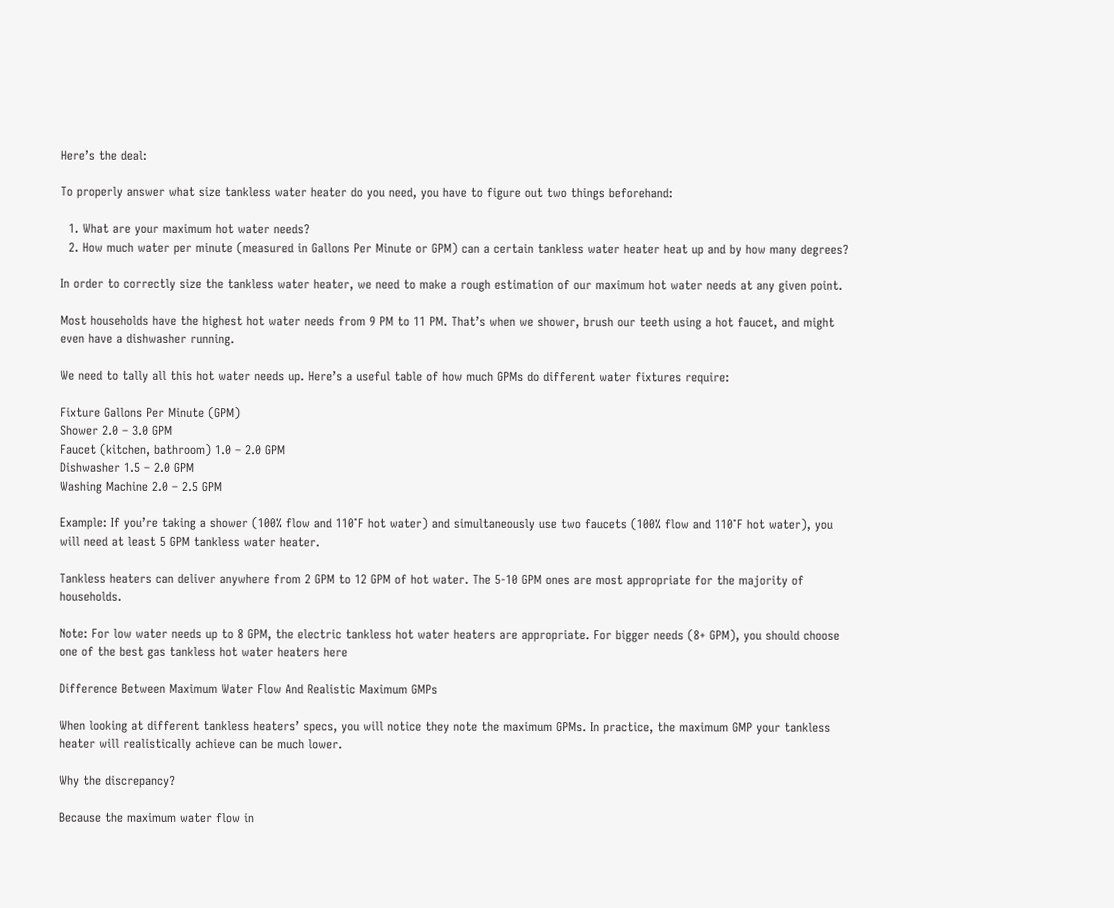Here’s the deal:

To properly answer what size tankless water heater do you need, you have to figure out two things beforehand:

  1. What are your maximum hot water needs?
  2. How much water per minute (measured in Gallons Per Minute or GPM) can a certain tankless water heater heat up and by how many degrees?

In order to correctly size the tankless water heater, we need to make a rough estimation of our maximum hot water needs at any given point.

Most households have the highest hot water needs from 9 PM to 11 PM. That’s when we shower, brush our teeth using a hot faucet, and might even have a dishwasher running.

We need to tally all this hot water needs up. Here’s a useful table of how much GPMs do different water fixtures require:

Fixture Gallons Per Minute (GPM)
Shower 2.0 – 3.0 GPM
Faucet (kitchen, bathroom) 1.0 – 2.0 GPM
Dishwasher 1.5 – 2.0 GPM
Washing Machine 2.0 – 2.5 GPM

Example: If you’re taking a shower (100% flow and 110˚F hot water) and simultaneously use two faucets (100% flow and 110˚F hot water), you will need at least 5 GPM tankless water heater.

Tankless heaters can deliver anywhere from 2 GPM to 12 GPM of hot water. The 5-10 GPM ones are most appropriate for the majority of households.

Note: For low water needs up to 8 GPM, the electric tankless hot water heaters are appropriate. For bigger needs (8+ GPM), you should choose one of the best gas tankless hot water heaters here

Difference Between Maximum Water Flow And Realistic Maximum GMPs

When looking at different tankless heaters’ specs, you will notice they note the maximum GPMs. In practice, the maximum GMP your tankless heater will realistically achieve can be much lower.

Why the discrepancy?

Because the maximum water flow in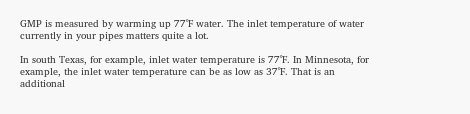GMP is measured by warming up 77˚F water. The inlet temperature of water currently in your pipes matters quite a lot.

In south Texas, for example, inlet water temperature is 77˚F. In Minnesota, for example, the inlet water temperature can be as low as 37˚F. That is an additional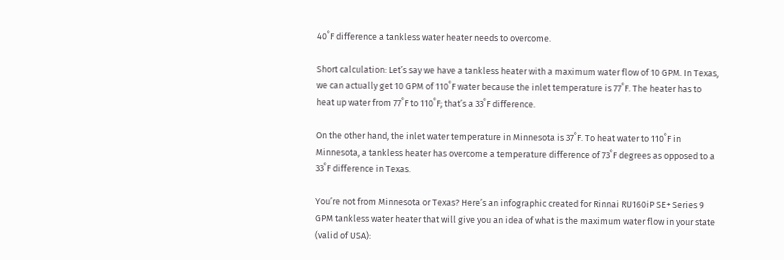40˚F difference a tankless water heater needs to overcome.

Short calculation: Let’s say we have a tankless heater with a maximum water flow of 10 GPM. In Texas, we can actually get 10 GPM of 110˚F water because the inlet temperature is 77˚F. The heater has to heat up water from 77˚F to 110˚F; that’s a 33˚F difference.

On the other hand, the inlet water temperature in Minnesota is 37˚F. To heat water to 110˚F in Minnesota, a tankless heater has overcome a temperature difference of 73˚F degrees as opposed to a 33˚F difference in Texas.

You’re not from Minnesota or Texas? Here’s an infographic created for Rinnai RU160iP SE+ Series 9 GPM tankless water heater that will give you an idea of what is the maximum water flow in your state (valid of USA):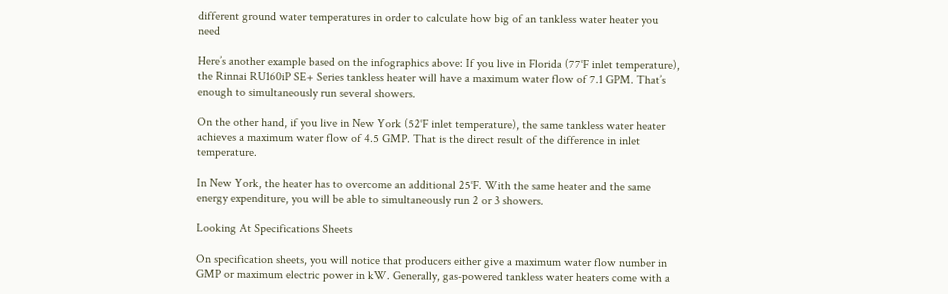different ground water temperatures in order to calculate how big of an tankless water heater you need

Here’s another example based on the infographics above: If you live in Florida (77˚F inlet temperature), the Rinnai RU160iP SE+ Series tankless heater will have a maximum water flow of 7.1 GPM. That’s enough to simultaneously run several showers.

On the other hand, if you live in New York (52˚F inlet temperature), the same tankless water heater achieves a maximum water flow of 4.5 GMP. That is the direct result of the difference in inlet temperature.

In New York, the heater has to overcome an additional 25˚F. With the same heater and the same energy expenditure, you will be able to simultaneously run 2 or 3 showers.

Looking At Specifications Sheets

On specification sheets, you will notice that producers either give a maximum water flow number in GMP or maximum electric power in kW. Generally, gas-powered tankless water heaters come with a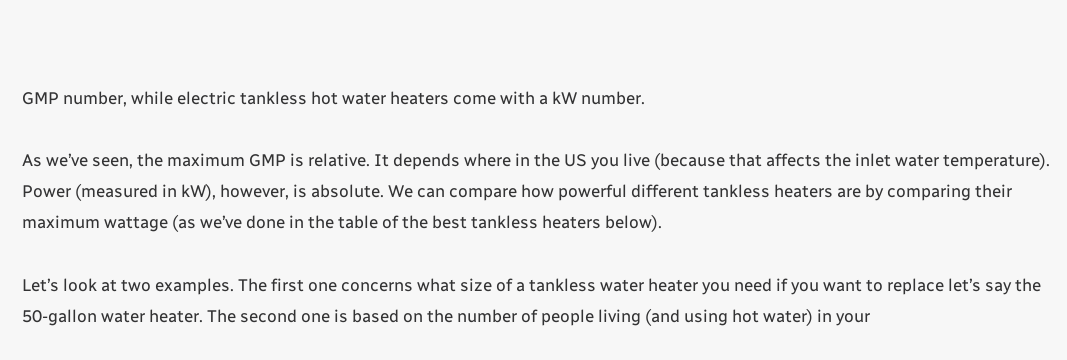GMP number, while electric tankless hot water heaters come with a kW number.

As we’ve seen, the maximum GMP is relative. It depends where in the US you live (because that affects the inlet water temperature). Power (measured in kW), however, is absolute. We can compare how powerful different tankless heaters are by comparing their maximum wattage (as we’ve done in the table of the best tankless heaters below).

Let’s look at two examples. The first one concerns what size of a tankless water heater you need if you want to replace let’s say the 50-gallon water heater. The second one is based on the number of people living (and using hot water) in your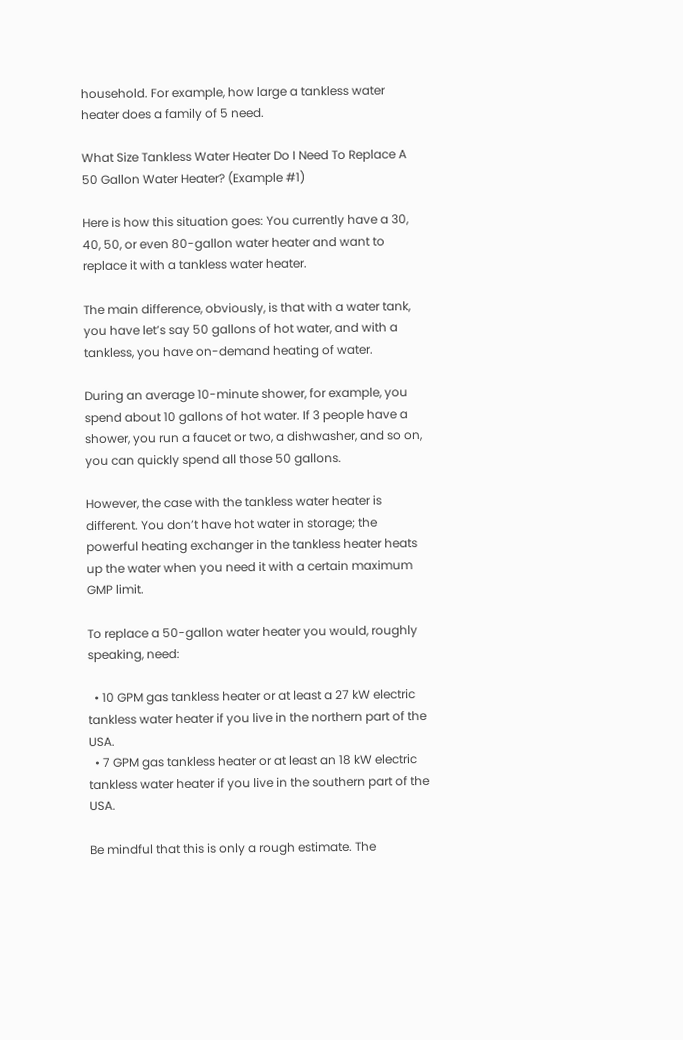household. For example, how large a tankless water heater does a family of 5 need.

What Size Tankless Water Heater Do I Need To Replace A 50 Gallon Water Heater? (Example #1)

Here is how this situation goes: You currently have a 30, 40, 50, or even 80-gallon water heater and want to replace it with a tankless water heater.

The main difference, obviously, is that with a water tank, you have let’s say 50 gallons of hot water, and with a tankless, you have on-demand heating of water.

During an average 10-minute shower, for example, you spend about 10 gallons of hot water. If 3 people have a shower, you run a faucet or two, a dishwasher, and so on, you can quickly spend all those 50 gallons.

However, the case with the tankless water heater is different. You don’t have hot water in storage; the powerful heating exchanger in the tankless heater heats up the water when you need it with a certain maximum GMP limit.

To replace a 50-gallon water heater you would, roughly speaking, need:

  • 10 GPM gas tankless heater or at least a 27 kW electric tankless water heater if you live in the northern part of the USA.
  • 7 GPM gas tankless heater or at least an 18 kW electric tankless water heater if you live in the southern part of the USA.

Be mindful that this is only a rough estimate. The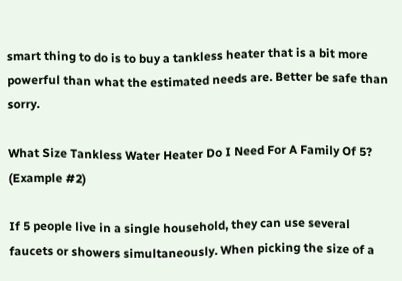smart thing to do is to buy a tankless heater that is a bit more powerful than what the estimated needs are. Better be safe than sorry.

What Size Tankless Water Heater Do I Need For A Family Of 5? (Example #2)

If 5 people live in a single household, they can use several faucets or showers simultaneously. When picking the size of a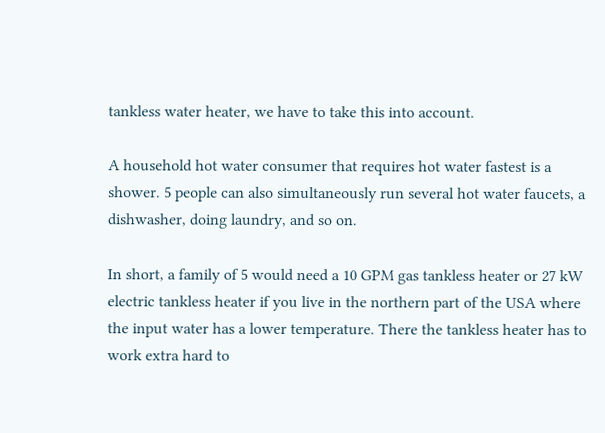tankless water heater, we have to take this into account.

A household hot water consumer that requires hot water fastest is a shower. 5 people can also simultaneously run several hot water faucets, a dishwasher, doing laundry, and so on.

In short, a family of 5 would need a 10 GPM gas tankless heater or 27 kW electric tankless heater if you live in the northern part of the USA where the input water has a lower temperature. There the tankless heater has to work extra hard to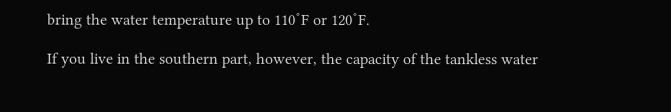bring the water temperature up to 110˚F or 120˚F.

If you live in the southern part, however, the capacity of the tankless water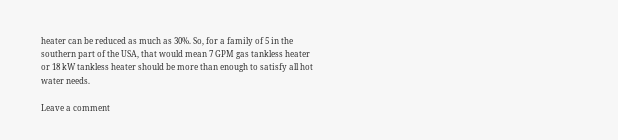heater can be reduced as much as 30%. So, for a family of 5 in the southern part of the USA, that would mean 7 GPM gas tankless heater or 18 kW tankless heater should be more than enough to satisfy all hot water needs.

Leave a comment